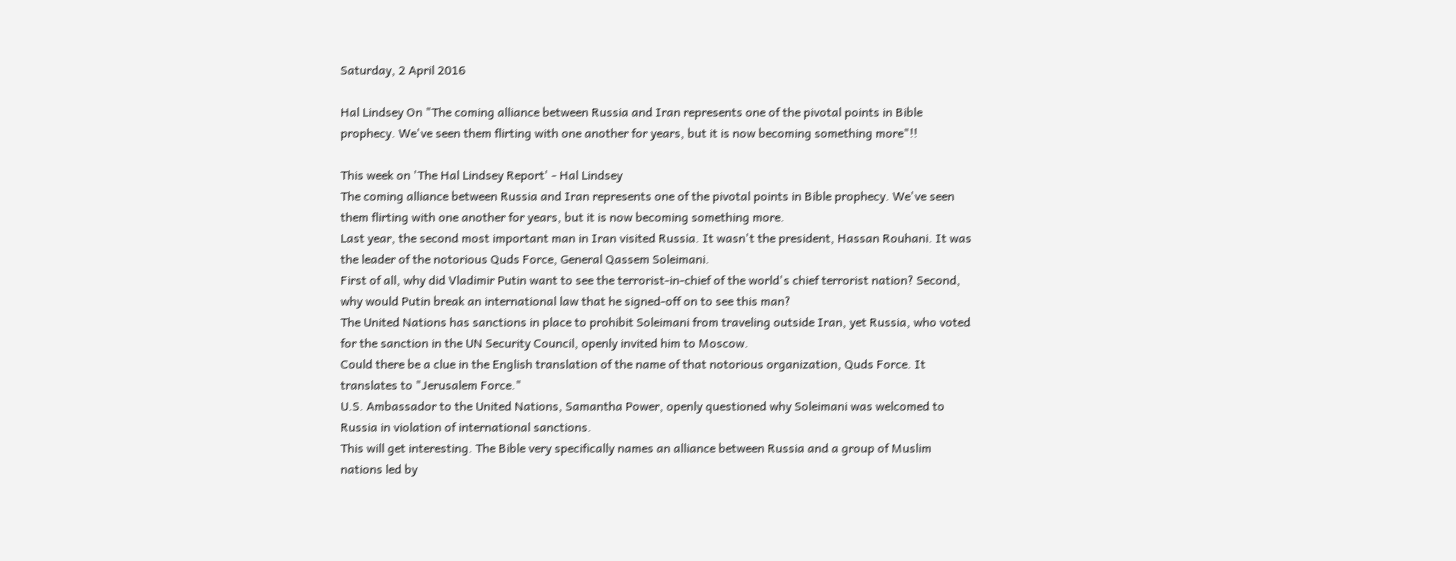Saturday, 2 April 2016

Hal Lindsey On "The coming alliance between Russia and Iran represents one of the pivotal points in Bible prophecy. We've seen them flirting with one another for years, but it is now becoming something more"!!

This week on 'The Hal Lindsey Report' - Hal Lindsey
The coming alliance between Russia and Iran represents one of the pivotal points in Bible prophecy. We've seen them flirting with one another for years, but it is now becoming something more.
Last year, the second most important man in Iran visited Russia. It wasn't the president, Hassan Rouhani. It was the leader of the notorious Quds Force, General Qassem Soleimani.
First of all, why did Vladimir Putin want to see the terrorist-in-chief of the world's chief terrorist nation? Second, why would Putin break an international law that he signed-off on to see this man?
The United Nations has sanctions in place to prohibit Soleimani from traveling outside Iran, yet Russia, who voted for the sanction in the UN Security Council, openly invited him to Moscow.
Could there be a clue in the English translation of the name of that notorious organization, Quds Force. It translates to "Jerusalem Force."
U.S. Ambassador to the United Nations, Samantha Power, openly questioned why Soleimani was welcomed to Russia in violation of international sanctions.
This will get interesting. The Bible very specifically names an alliance between Russia and a group of Muslim nations led by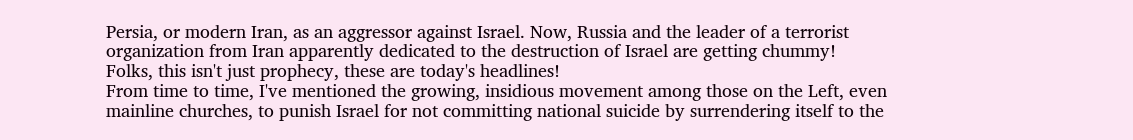Persia, or modern Iran, as an aggressor against Israel. Now, Russia and the leader of a terrorist organization from Iran apparently dedicated to the destruction of Israel are getting chummy!
Folks, this isn't just prophecy, these are today's headlines!
From time to time, I've mentioned the growing, insidious movement among those on the Left, even mainline churches, to punish Israel for not committing national suicide by surrendering itself to the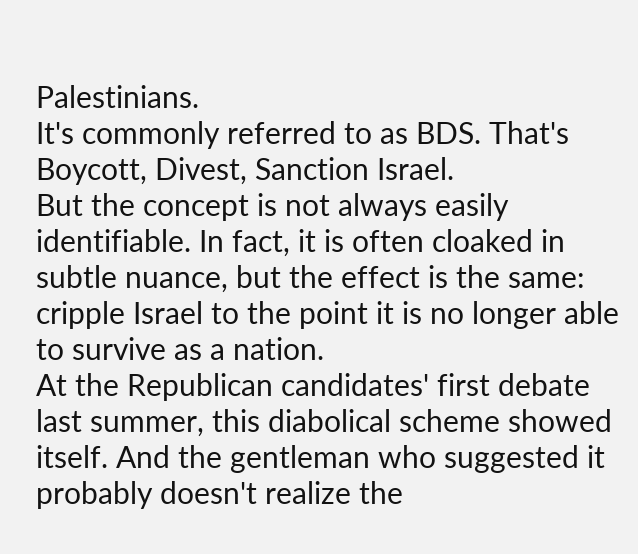Palestinians.
It's commonly referred to as BDS. That's Boycott, Divest, Sanction Israel.
But the concept is not always easily identifiable. In fact, it is often cloaked in subtle nuance, but the effect is the same: cripple Israel to the point it is no longer able to survive as a nation.
At the Republican candidates' first debate last summer, this diabolical scheme showed itself. And the gentleman who suggested it probably doesn't realize the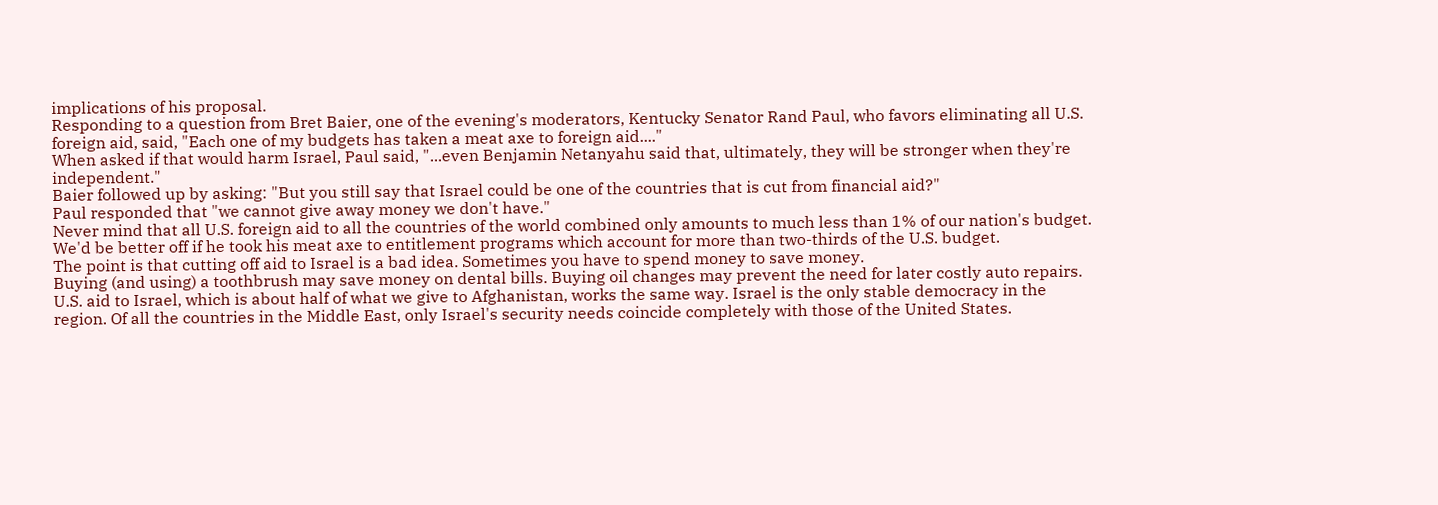implications of his proposal.
Responding to a question from Bret Baier, one of the evening's moderators, Kentucky Senator Rand Paul, who favors eliminating all U.S. foreign aid, said, "Each one of my budgets has taken a meat axe to foreign aid...."
When asked if that would harm Israel, Paul said, "...even Benjamin Netanyahu said that, ultimately, they will be stronger when they're independent."
Baier followed up by asking: "But you still say that Israel could be one of the countries that is cut from financial aid?"
Paul responded that "we cannot give away money we don't have."
Never mind that all U.S. foreign aid to all the countries of the world combined only amounts to much less than 1% of our nation's budget. We'd be better off if he took his meat axe to entitlement programs which account for more than two-thirds of the U.S. budget.
The point is that cutting off aid to Israel is a bad idea. Sometimes you have to spend money to save money.
Buying (and using) a toothbrush may save money on dental bills. Buying oil changes may prevent the need for later costly auto repairs.
U.S. aid to Israel, which is about half of what we give to Afghanistan, works the same way. Israel is the only stable democracy in the region. Of all the countries in the Middle East, only Israel's security needs coincide completely with those of the United States.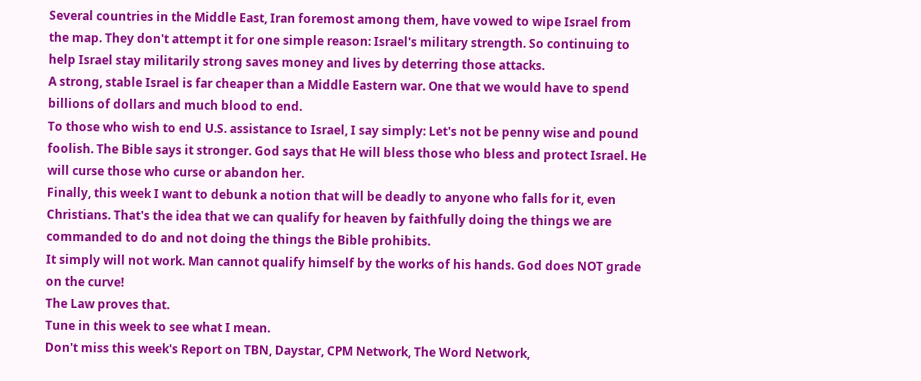Several countries in the Middle East, Iran foremost among them, have vowed to wipe Israel from the map. They don't attempt it for one simple reason: Israel's military strength. So continuing to help Israel stay militarily strong saves money and lives by deterring those attacks.
A strong, stable Israel is far cheaper than a Middle Eastern war. One that we would have to spend billions of dollars and much blood to end.
To those who wish to end U.S. assistance to Israel, I say simply: Let's not be penny wise and pound foolish. The Bible says it stronger. God says that He will bless those who bless and protect Israel. He will curse those who curse or abandon her.
Finally, this week I want to debunk a notion that will be deadly to anyone who falls for it, even Christians. That's the idea that we can qualify for heaven by faithfully doing the things we are commanded to do and not doing the things the Bible prohibits.
It simply will not work. Man cannot qualify himself by the works of his hands. God does NOT grade on the curve!
The Law proves that.
Tune in this week to see what I mean.
Don't miss this week's Report on TBN, Daystar, CPM Network, The Word Network,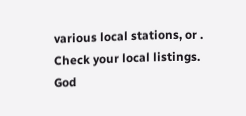various local stations, or . Check your local listings.
God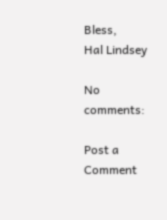Bless,
Hal Lindsey

No comments:

Post a Comment